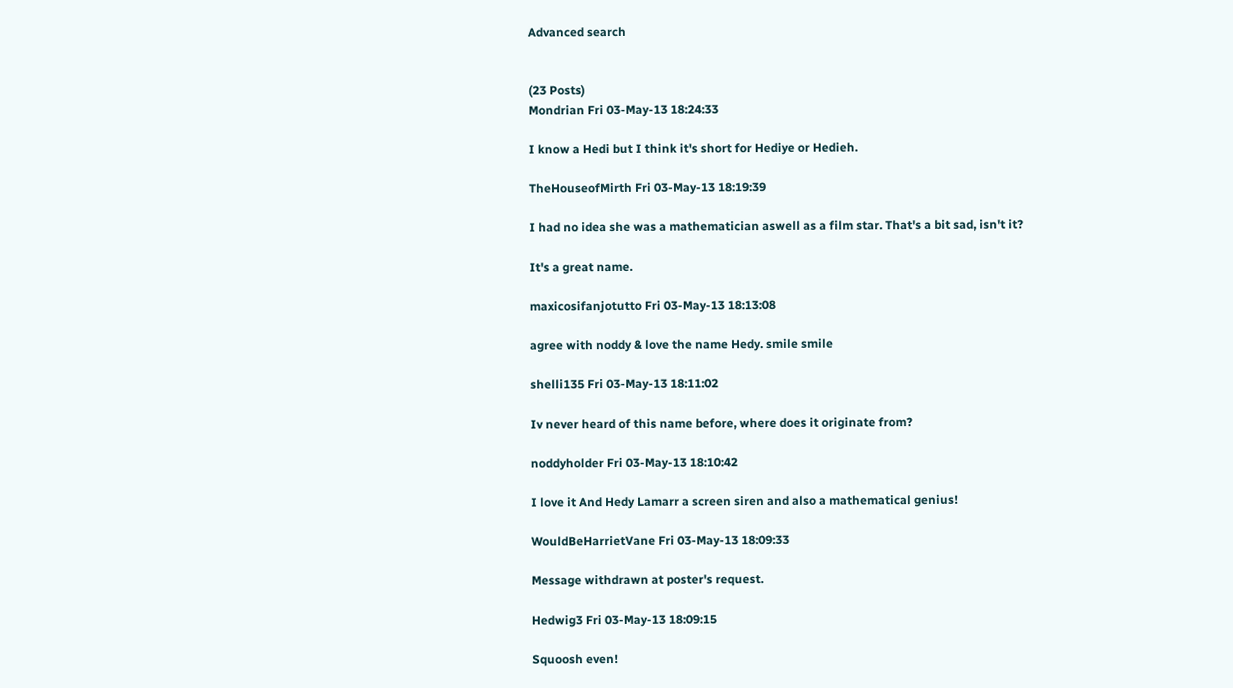Advanced search


(23 Posts)
Mondrian Fri 03-May-13 18:24:33

I know a Hedi but I think it's short for Hediye or Hedieh.

TheHouseofMirth Fri 03-May-13 18:19:39

I had no idea she was a mathematician aswell as a film star. That's a bit sad, isn't it?

It's a great name.

maxicosifanjotutto Fri 03-May-13 18:13:08

agree with noddy & love the name Hedy. smile smile

shelli135 Fri 03-May-13 18:11:02

Iv never heard of this name before, where does it originate from?

noddyholder Fri 03-May-13 18:10:42

I love it And Hedy Lamarr a screen siren and also a mathematical genius!

WouldBeHarrietVane Fri 03-May-13 18:09:33

Message withdrawn at poster's request.

Hedwig3 Fri 03-May-13 18:09:15

Squoosh even!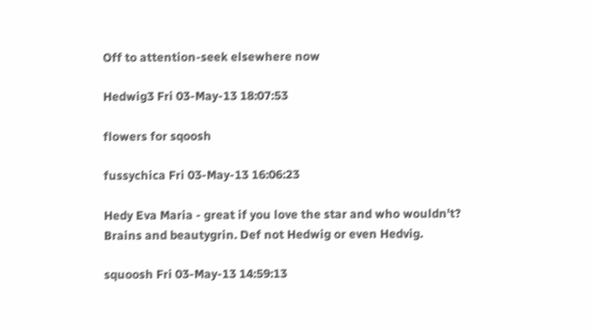Off to attention-seek elsewhere now

Hedwig3 Fri 03-May-13 18:07:53

flowers for sqoosh

fussychica Fri 03-May-13 16:06:23

Hedy Eva Maria - great if you love the star and who wouldn't? Brains and beautygrin. Def not Hedwig or even Hedvig.

squoosh Fri 03-May-13 14:59:13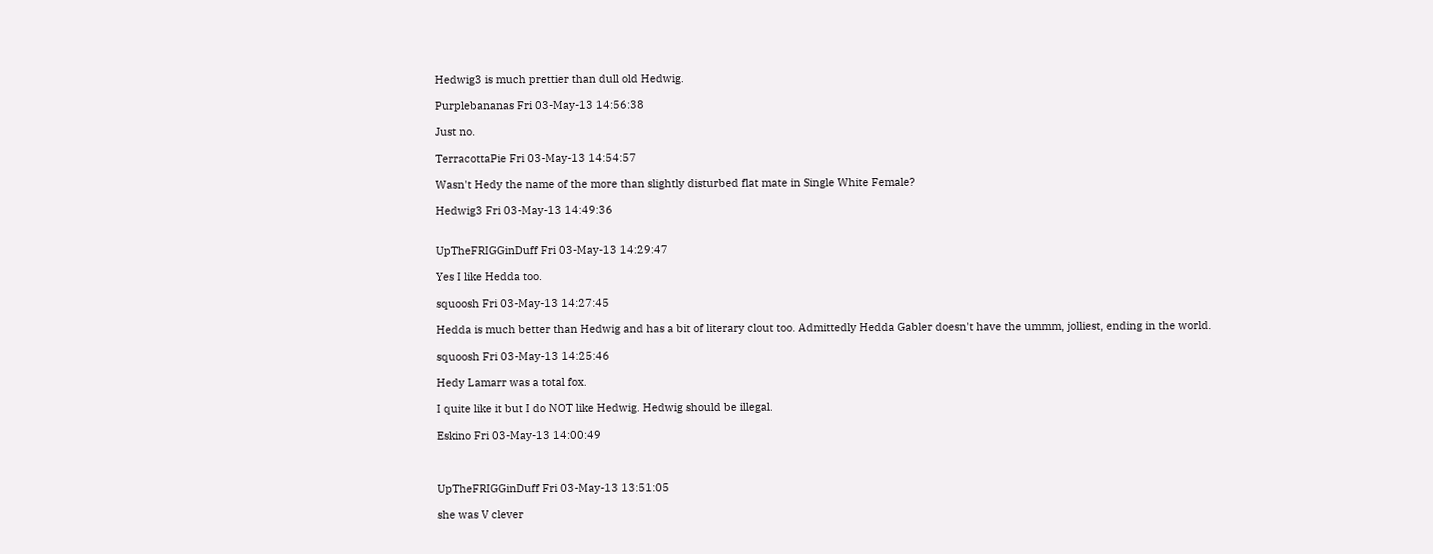Hedwig3 is much prettier than dull old Hedwig.

Purplebananas Fri 03-May-13 14:56:38

Just no.

TerracottaPie Fri 03-May-13 14:54:57

Wasn't Hedy the name of the more than slightly disturbed flat mate in Single White Female?

Hedwig3 Fri 03-May-13 14:49:36


UpTheFRIGGinDuff Fri 03-May-13 14:29:47

Yes I like Hedda too.

squoosh Fri 03-May-13 14:27:45

Hedda is much better than Hedwig and has a bit of literary clout too. Admittedly Hedda Gabler doesn't have the ummm, jolliest, ending in the world.

squoosh Fri 03-May-13 14:25:46

Hedy Lamarr was a total fox.

I quite like it but I do NOT like Hedwig. Hedwig should be illegal.

Eskino Fri 03-May-13 14:00:49



UpTheFRIGGinDuff Fri 03-May-13 13:51:05

she was V clever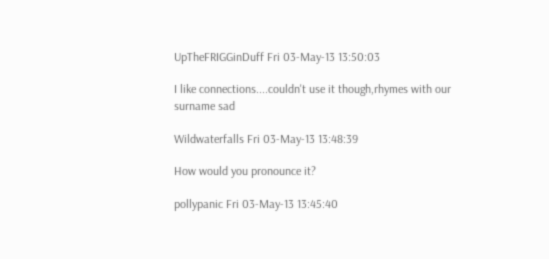UpTheFRIGGinDuff Fri 03-May-13 13:50:03

I like connections....couldn't use it though,rhymes with our surname sad

Wildwaterfalls Fri 03-May-13 13:48:39

How would you pronounce it?

pollypanic Fri 03-May-13 13:45:40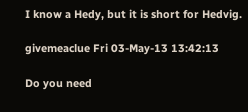I know a Hedy, but it is short for Hedvig.

givemeaclue Fri 03-May-13 13:42:13

Do you need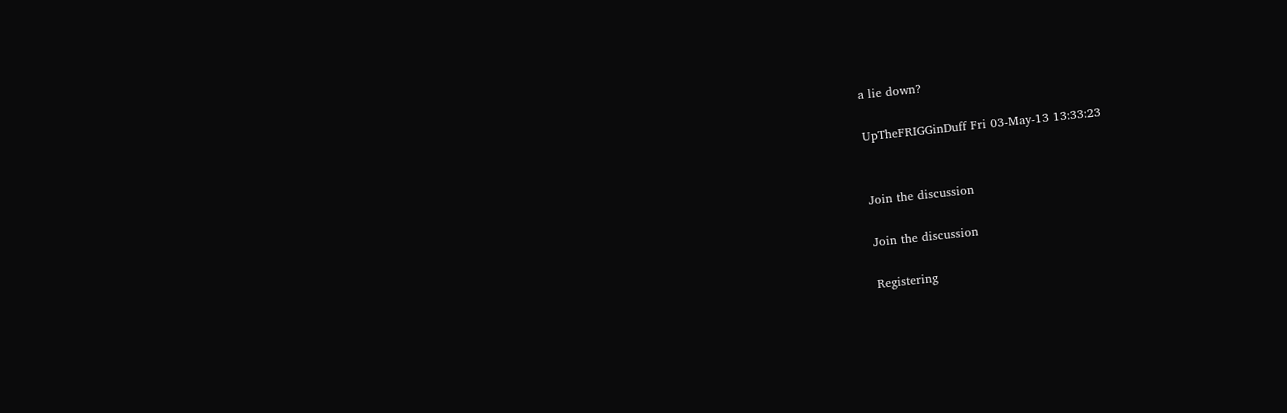a lie down?

UpTheFRIGGinDuff Fri 03-May-13 13:33:23


Join the discussion

Join the discussion

Registering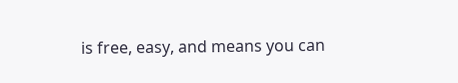is free, easy, and means you can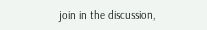join in the discussion,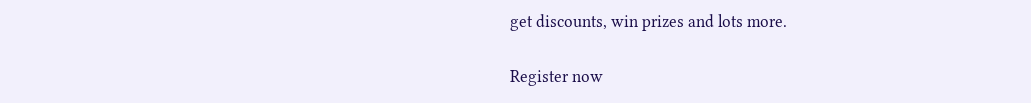get discounts, win prizes and lots more.

Register now